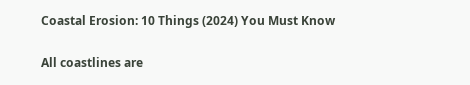Coastal Erosion: 10 Things (2024) You Must Know

All coastlines are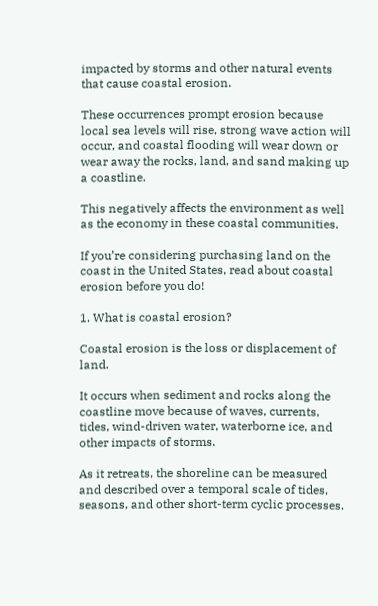impacted by storms and other natural events that cause coastal erosion.

These occurrences prompt erosion because local sea levels will rise, strong wave action will occur, and coastal flooding will wear down or wear away the rocks, land, and sand making up a coastline.

This negatively affects the environment as well as the economy in these coastal communities.

If you’re considering purchasing land on the coast in the United States, read about coastal erosion before you do!

1. What is coastal erosion?

Coastal erosion is the loss or displacement of land.

It occurs when sediment and rocks along the coastline move because of waves, currents, tides, wind-driven water, waterborne ice, and other impacts of storms.

As it retreats, the shoreline can be measured and described over a temporal scale of tides, seasons, and other short-term cyclic processes.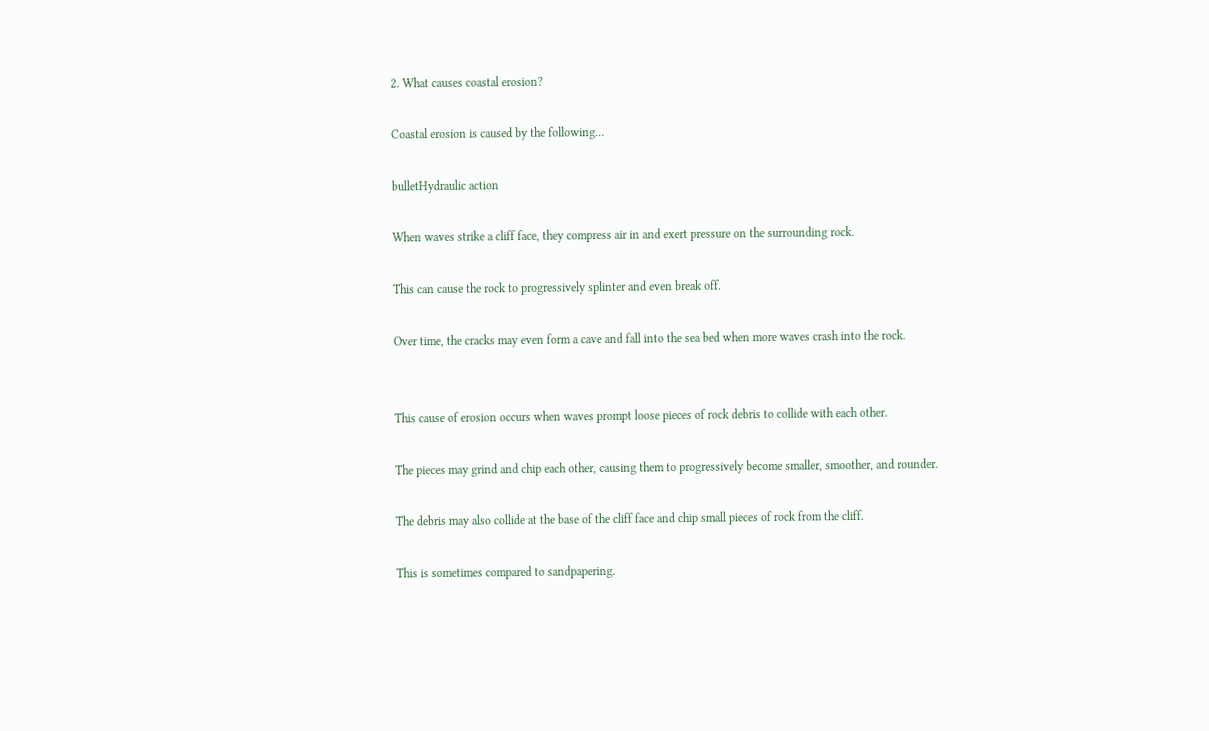2. What causes coastal erosion?

Coastal erosion is caused by the following…

bulletHydraulic action

When waves strike a cliff face, they compress air in and exert pressure on the surrounding rock.

This can cause the rock to progressively splinter and even break off.

Over time, the cracks may even form a cave and fall into the sea bed when more waves crash into the rock.


This cause of erosion occurs when waves prompt loose pieces of rock debris to collide with each other.

The pieces may grind and chip each other, causing them to progressively become smaller, smoother, and rounder.

The debris may also collide at the base of the cliff face and chip small pieces of rock from the cliff.

This is sometimes compared to sandpapering.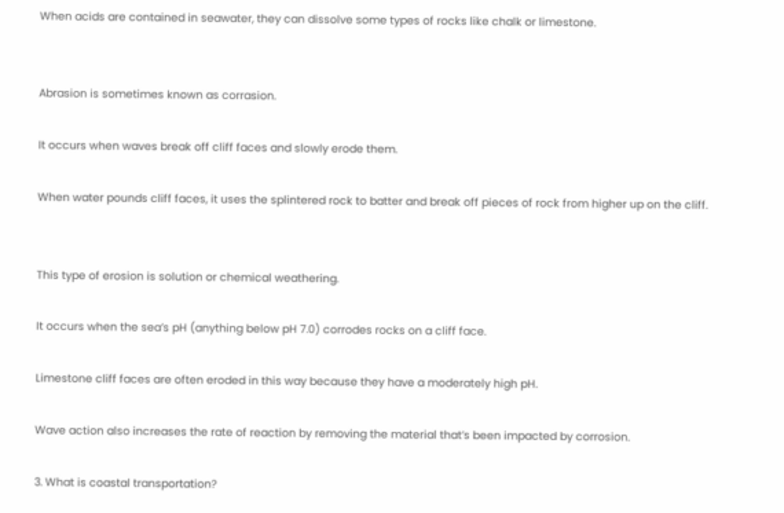When acids are contained in seawater, they can dissolve some types of rocks like chalk or limestone.


Abrasion is sometimes known as corrasion.

It occurs when waves break off cliff faces and slowly erode them.

When water pounds cliff faces, it uses the splintered rock to batter and break off pieces of rock from higher up on the cliff.


This type of erosion is solution or chemical weathering.

It occurs when the sea’s pH (anything below pH 7.0) corrodes rocks on a cliff face.

Limestone cliff faces are often eroded in this way because they have a moderately high pH.

Wave action also increases the rate of reaction by removing the material that’s been impacted by corrosion.

3. What is coastal transportation?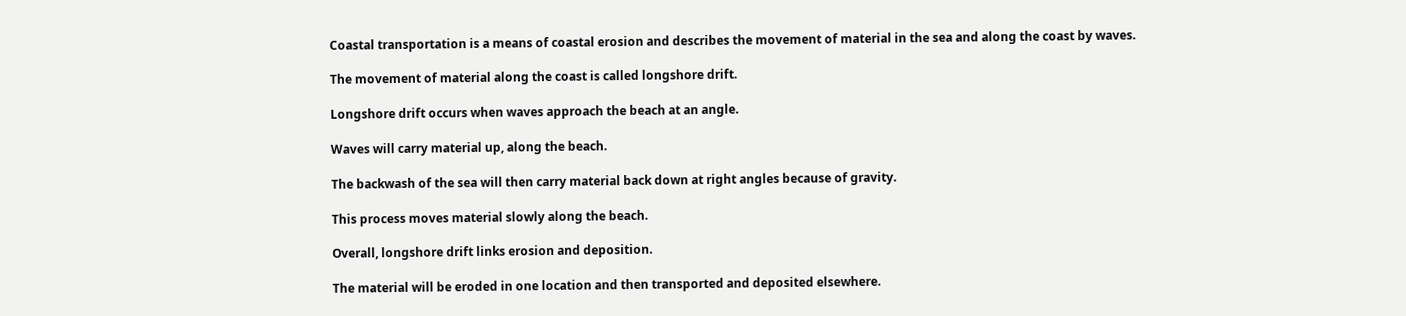Coastal transportation is a means of coastal erosion and describes the movement of material in the sea and along the coast by waves.

The movement of material along the coast is called longshore drift.

Longshore drift occurs when waves approach the beach at an angle.

Waves will carry material up, along the beach.

The backwash of the sea will then carry material back down at right angles because of gravity.

This process moves material slowly along the beach.

Overall, longshore drift links erosion and deposition.

The material will be eroded in one location and then transported and deposited elsewhere.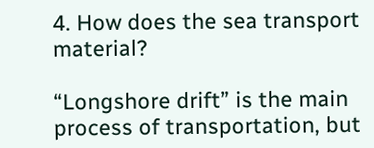4. How does the sea transport material?

“Longshore drift” is the main process of transportation, but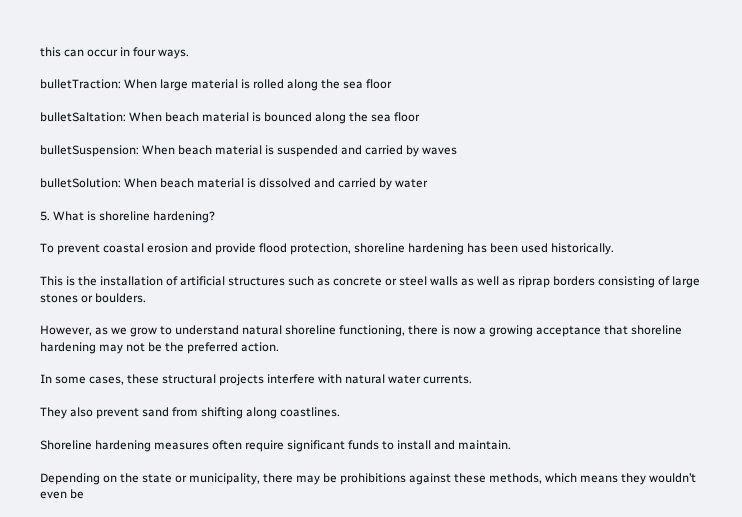this can occur in four ways.

bulletTraction: When large material is rolled along the sea floor

bulletSaltation: When beach material is bounced along the sea floor

bulletSuspension: When beach material is suspended and carried by waves

bulletSolution: When beach material is dissolved and carried by water

5. What is shoreline hardening?

To prevent coastal erosion and provide flood protection, shoreline hardening has been used historically.

This is the installation of artificial structures such as concrete or steel walls as well as riprap borders consisting of large stones or boulders.

However, as we grow to understand natural shoreline functioning, there is now a growing acceptance that shoreline hardening may not be the preferred action.

In some cases, these structural projects interfere with natural water currents.

They also prevent sand from shifting along coastlines.

Shoreline hardening measures often require significant funds to install and maintain.

Depending on the state or municipality, there may be prohibitions against these methods, which means they wouldn’t even be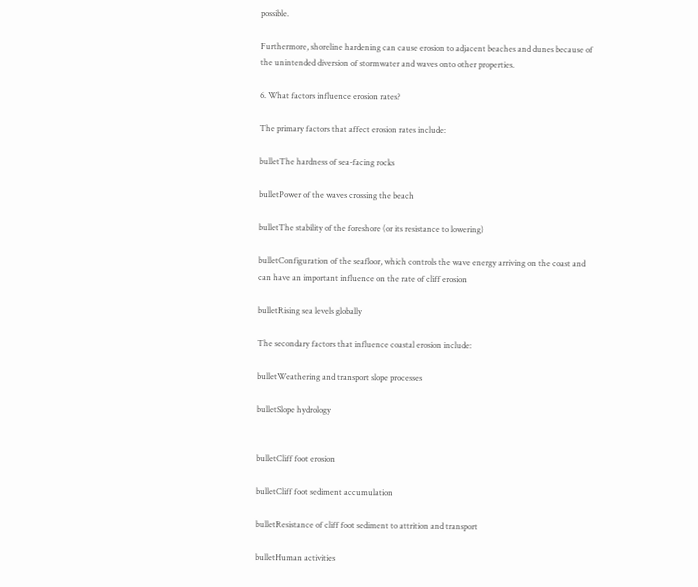possible.

Furthermore, shoreline hardening can cause erosion to adjacent beaches and dunes because of the unintended diversion of stormwater and waves onto other properties.

6. What factors influence erosion rates?

The primary factors that affect erosion rates include:

bulletThe hardness of sea-facing rocks

bulletPower of the waves crossing the beach

bulletThe stability of the foreshore (or its resistance to lowering)

bulletConfiguration of the seafloor, which controls the wave energy arriving on the coast and can have an important influence on the rate of cliff erosion

bulletRising sea levels globally

The secondary factors that influence coastal erosion include:

bulletWeathering and transport slope processes

bulletSlope hydrology


bulletCliff foot erosion

bulletCliff foot sediment accumulation

bulletResistance of cliff foot sediment to attrition and transport

bulletHuman activities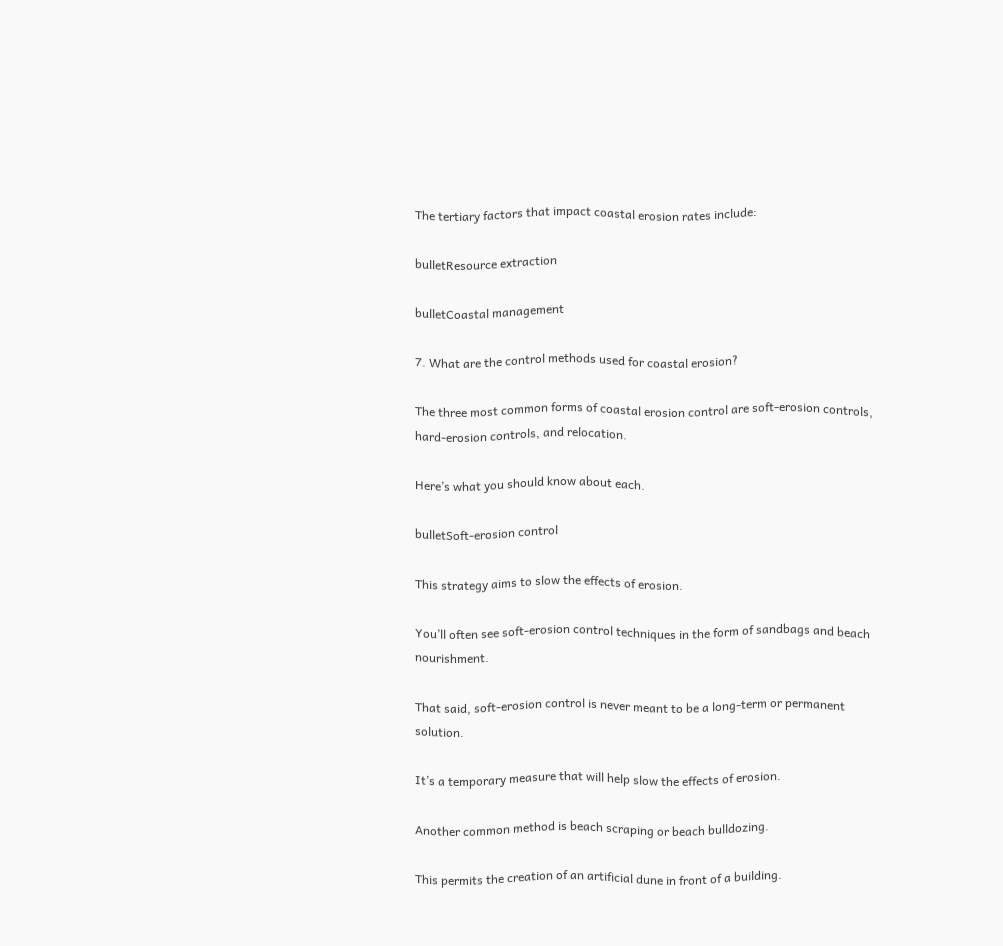The tertiary factors that impact coastal erosion rates include:

bulletResource extraction

bulletCoastal management

7. What are the control methods used for coastal erosion?

The three most common forms of coastal erosion control are soft-erosion controls, hard-erosion controls, and relocation.

Here’s what you should know about each.

bulletSoft-erosion control

This strategy aims to slow the effects of erosion.

You’ll often see soft-erosion control techniques in the form of sandbags and beach nourishment.

That said, soft-erosion control is never meant to be a long-term or permanent solution.

It’s a temporary measure that will help slow the effects of erosion.

Another common method is beach scraping or beach bulldozing.

This permits the creation of an artificial dune in front of a building.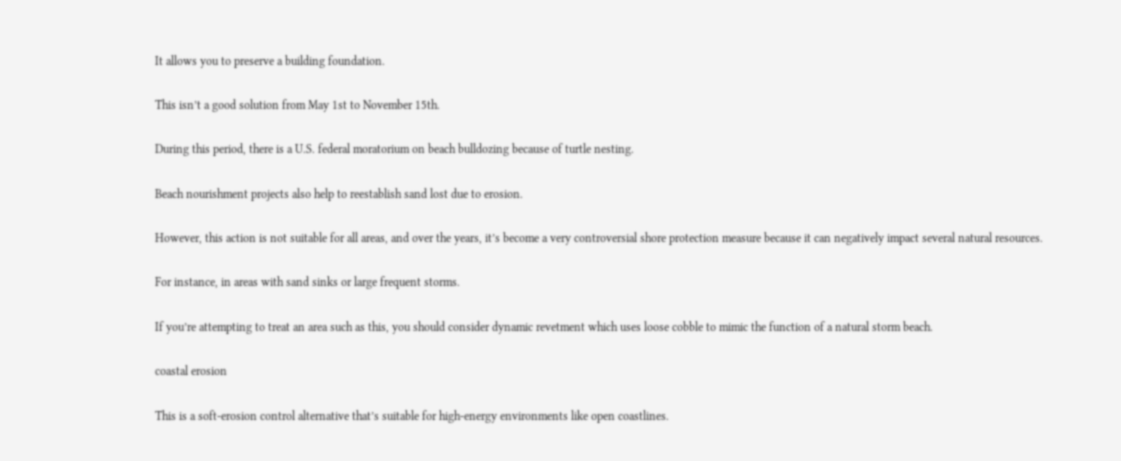It allows you to preserve a building foundation.

This isn’t a good solution from May 1st to November 15th.

During this period, there is a U.S. federal moratorium on beach bulldozing because of turtle nesting.

Beach nourishment projects also help to reestablish sand lost due to erosion.

However, this action is not suitable for all areas, and over the years, it’s become a very controversial shore protection measure because it can negatively impact several natural resources.

For instance, in areas with sand sinks or large frequent storms.

If you’re attempting to treat an area such as this, you should consider dynamic revetment which uses loose cobble to mimic the function of a natural storm beach.

coastal erosion

This is a soft-erosion control alternative that’s suitable for high-energy environments like open coastlines.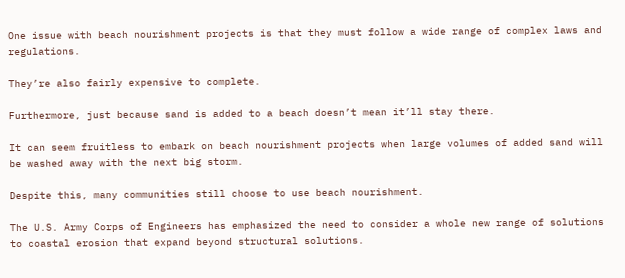One issue with beach nourishment projects is that they must follow a wide range of complex laws and regulations.

They’re also fairly expensive to complete.

Furthermore, just because sand is added to a beach doesn’t mean it’ll stay there.

It can seem fruitless to embark on beach nourishment projects when large volumes of added sand will be washed away with the next big storm.

Despite this, many communities still choose to use beach nourishment.

The U.S. Army Corps of Engineers has emphasized the need to consider a whole new range of solutions to coastal erosion that expand beyond structural solutions.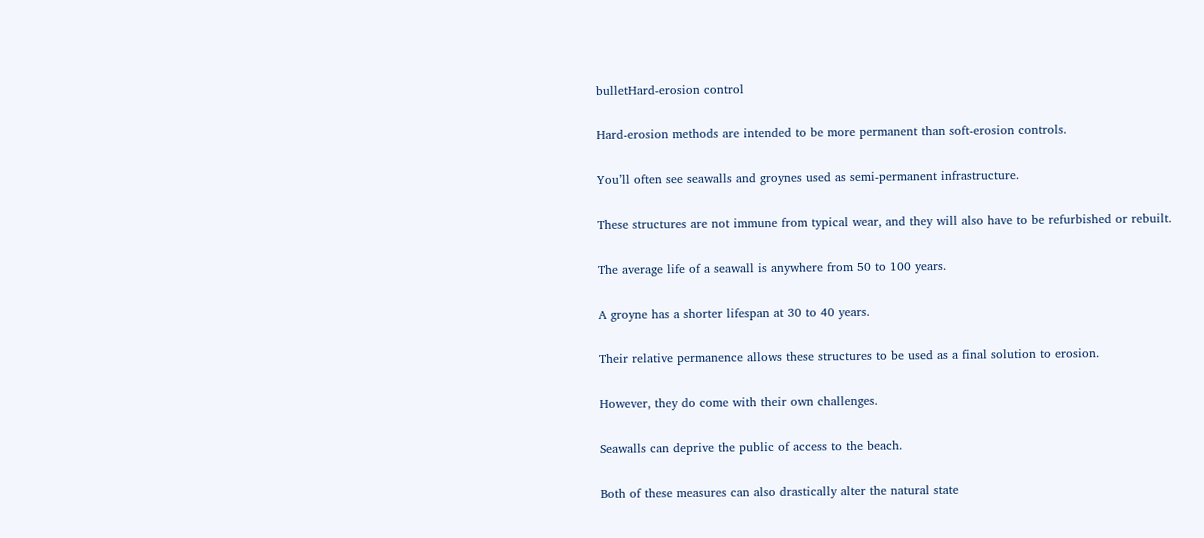bulletHard-erosion control

Hard-erosion methods are intended to be more permanent than soft-erosion controls.

You’ll often see seawalls and groynes used as semi-permanent infrastructure.

These structures are not immune from typical wear, and they will also have to be refurbished or rebuilt.

The average life of a seawall is anywhere from 50 to 100 years.

A groyne has a shorter lifespan at 30 to 40 years.

Their relative permanence allows these structures to be used as a final solution to erosion.

However, they do come with their own challenges.

Seawalls can deprive the public of access to the beach.

Both of these measures can also drastically alter the natural state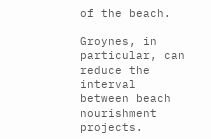of the beach.

Groynes, in particular, can reduce the interval between beach nourishment projects.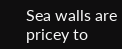Sea walls are pricey to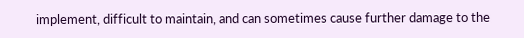implement, difficult to maintain, and can sometimes cause further damage to the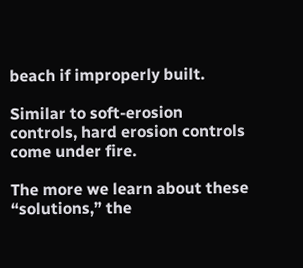beach if improperly built.

Similar to soft-erosion controls, hard erosion controls come under fire.

The more we learn about these “solutions,” the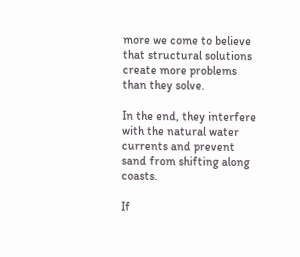more we come to believe that structural solutions create more problems than they solve.

In the end, they interfere with the natural water currents and prevent sand from shifting along coasts.

If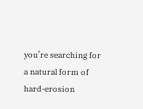you’re searching for a natural form of hard-erosion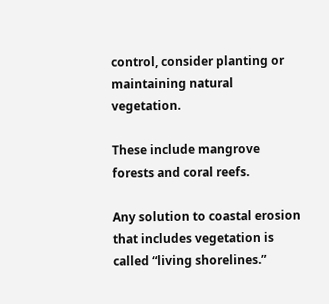control, consider planting or maintaining natural vegetation.

These include mangrove forests and coral reefs.

Any solution to coastal erosion that includes vegetation is called “living shorelines.”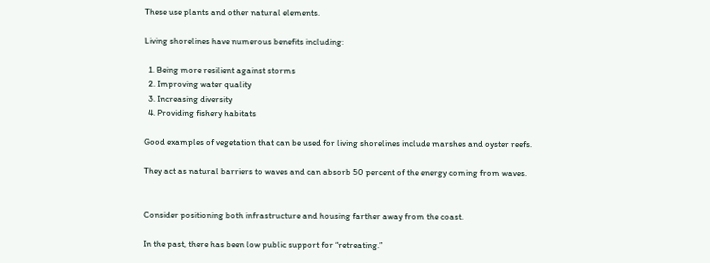These use plants and other natural elements.

Living shorelines have numerous benefits including:

  1. Being more resilient against storms
  2. Improving water quality
  3. Increasing diversity
  4. Providing fishery habitats

Good examples of vegetation that can be used for living shorelines include marshes and oyster reefs.

They act as natural barriers to waves and can absorb 50 percent of the energy coming from waves.


Consider positioning both infrastructure and housing farther away from the coast.

In the past, there has been low public support for “retreating.”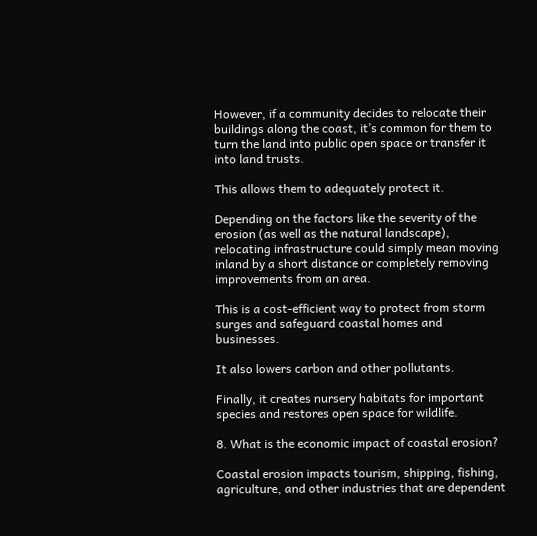However, if a community decides to relocate their buildings along the coast, it’s common for them to turn the land into public open space or transfer it into land trusts.

This allows them to adequately protect it.

Depending on the factors like the severity of the erosion (as well as the natural landscape), relocating infrastructure could simply mean moving inland by a short distance or completely removing improvements from an area.

This is a cost-efficient way to protect from storm surges and safeguard coastal homes and businesses.

It also lowers carbon and other pollutants.

Finally, it creates nursery habitats for important species and restores open space for wildlife.

8. What is the economic impact of coastal erosion?

Coastal erosion impacts tourism, shipping, fishing, agriculture, and other industries that are dependent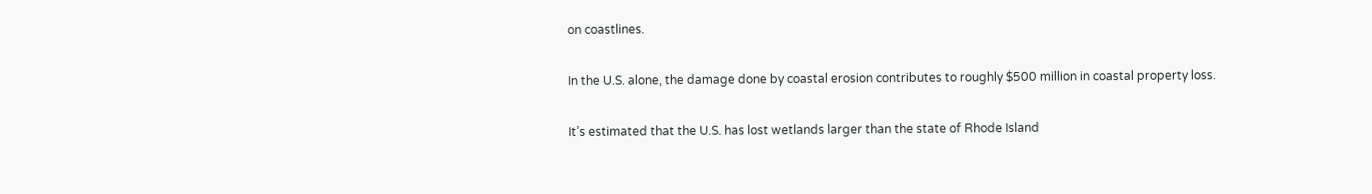on coastlines.

In the U.S. alone, the damage done by coastal erosion contributes to roughly $500 million in coastal property loss.

It’s estimated that the U.S. has lost wetlands larger than the state of Rhode Island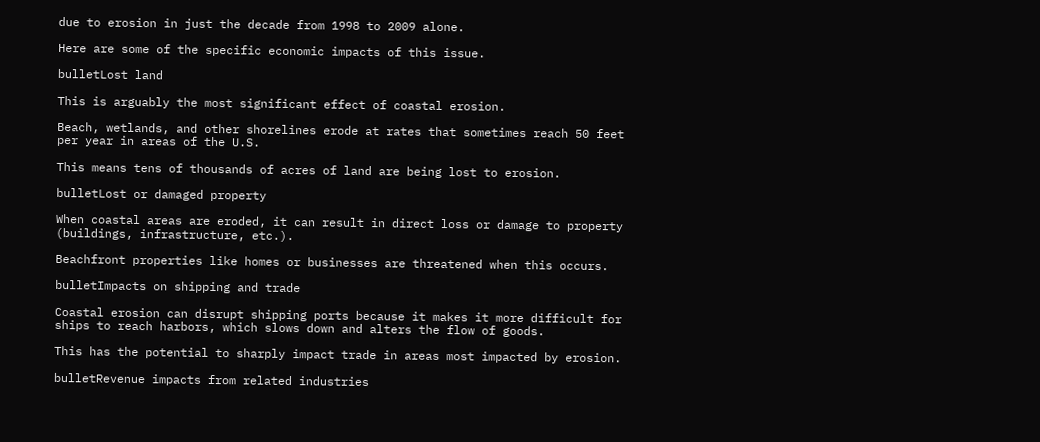due to erosion in just the decade from 1998 to 2009 alone.

Here are some of the specific economic impacts of this issue.

bulletLost land

This is arguably the most significant effect of coastal erosion.

Beach, wetlands, and other shorelines erode at rates that sometimes reach 50 feet per year in areas of the U.S.

This means tens of thousands of acres of land are being lost to erosion.

bulletLost or damaged property

When coastal areas are eroded, it can result in direct loss or damage to property (buildings, infrastructure, etc.).

Beachfront properties like homes or businesses are threatened when this occurs.

bulletImpacts on shipping and trade

Coastal erosion can disrupt shipping ports because it makes it more difficult for ships to reach harbors, which slows down and alters the flow of goods.

This has the potential to sharply impact trade in areas most impacted by erosion.

bulletRevenue impacts from related industries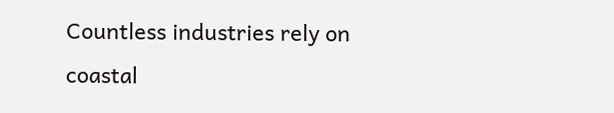Countless industries rely on coastal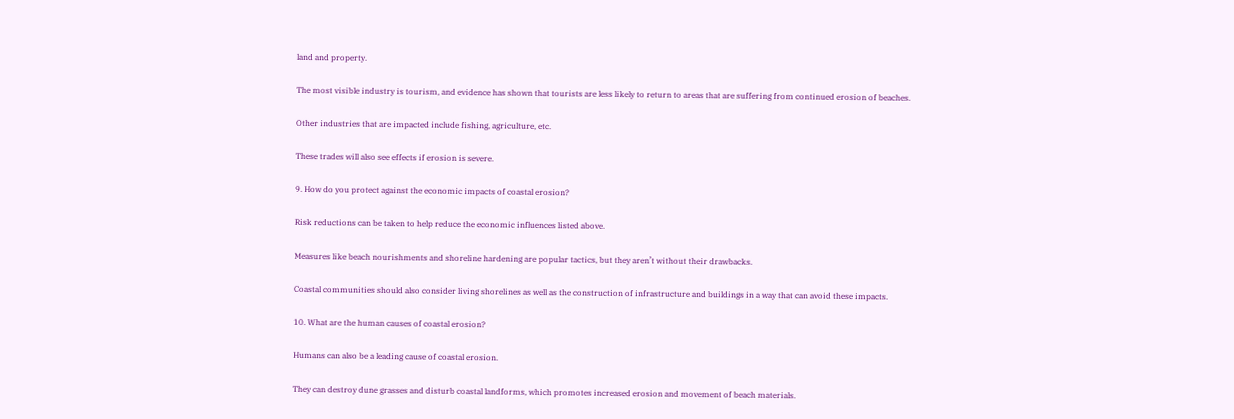land and property.

The most visible industry is tourism, and evidence has shown that tourists are less likely to return to areas that are suffering from continued erosion of beaches.

Other industries that are impacted include fishing, agriculture, etc.

These trades will also see effects if erosion is severe.

9. How do you protect against the economic impacts of coastal erosion?

Risk reductions can be taken to help reduce the economic influences listed above.

Measures like beach nourishments and shoreline hardening are popular tactics, but they aren’t without their drawbacks.

Coastal communities should also consider living shorelines as well as the construction of infrastructure and buildings in a way that can avoid these impacts.

10. What are the human causes of coastal erosion?

Humans can also be a leading cause of coastal erosion.

They can destroy dune grasses and disturb coastal landforms, which promotes increased erosion and movement of beach materials.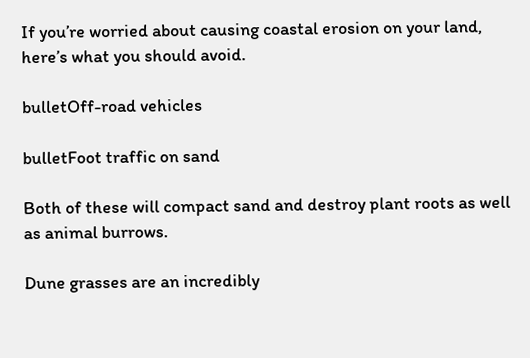If you’re worried about causing coastal erosion on your land, here’s what you should avoid.

bulletOff-road vehicles

bulletFoot traffic on sand

Both of these will compact sand and destroy plant roots as well as animal burrows.

Dune grasses are an incredibly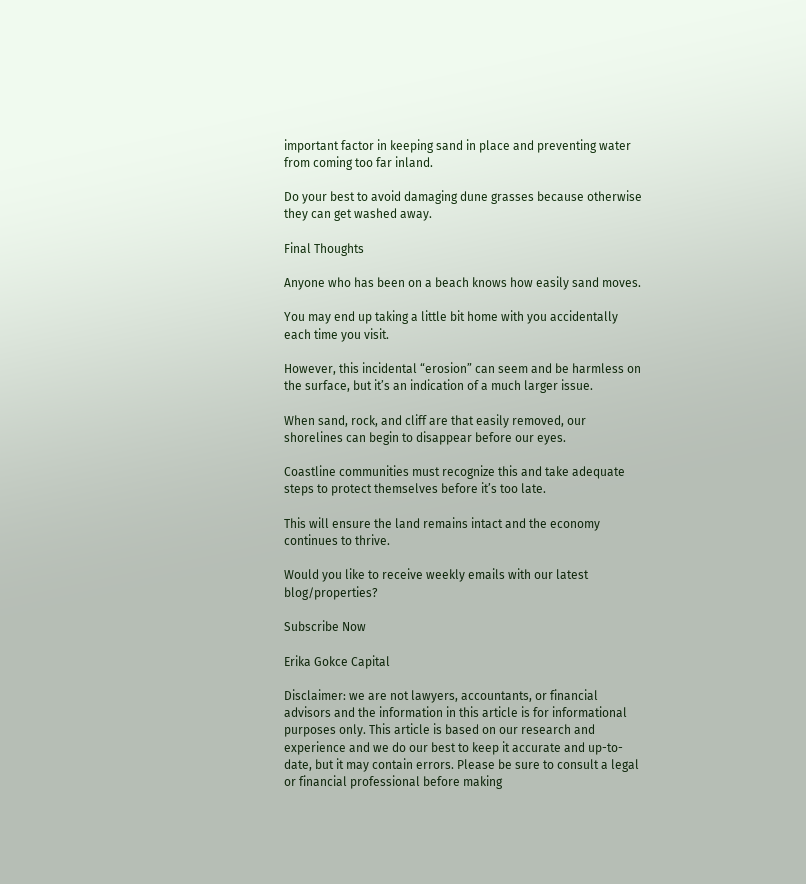important factor in keeping sand in place and preventing water from coming too far inland.

Do your best to avoid damaging dune grasses because otherwise they can get washed away.

Final Thoughts

Anyone who has been on a beach knows how easily sand moves.

You may end up taking a little bit home with you accidentally each time you visit.

However, this incidental “erosion” can seem and be harmless on the surface, but it’s an indication of a much larger issue.

When sand, rock, and cliff are that easily removed, our shorelines can begin to disappear before our eyes.

Coastline communities must recognize this and take adequate steps to protect themselves before it’s too late.

This will ensure the land remains intact and the economy continues to thrive.

Would you like to receive weekly emails with our latest blog/properties?

Subscribe Now

Erika Gokce Capital

Disclaimer: we are not lawyers, accountants, or financial advisors and the information in this article is for informational purposes only. This article is based on our research and experience and we do our best to keep it accurate and up-to-date, but it may contain errors. Please be sure to consult a legal or financial professional before making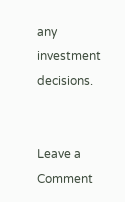any investment decisions.


Leave a Comment